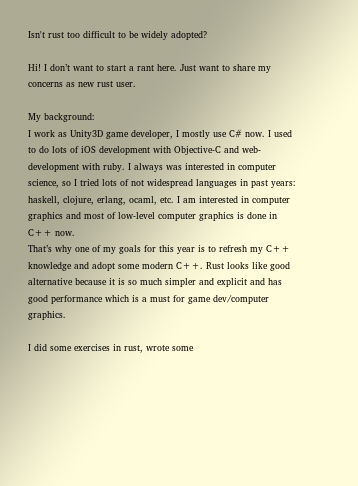Isn't rust too difficult to be widely adopted?

Hi! I don’t want to start a rant here. Just want to share my concerns as new rust user.

My background:
I work as Unity3D game developer, I mostly use C# now. I used to do lots of iOS development with Objective-C and web-development with ruby. I always was interested in computer science, so I tried lots of not widespread languages in past years: haskell, clojure, erlang, ocaml, etc. I am interested in computer graphics and most of low-level computer graphics is done in C++ now.
That’s why one of my goals for this year is to refresh my C++ knowledge and adopt some modern C++. Rust looks like good alternative because it is so much simpler and explicit and has good performance which is a must for game dev/computer graphics.

I did some exercises in rust, wrote some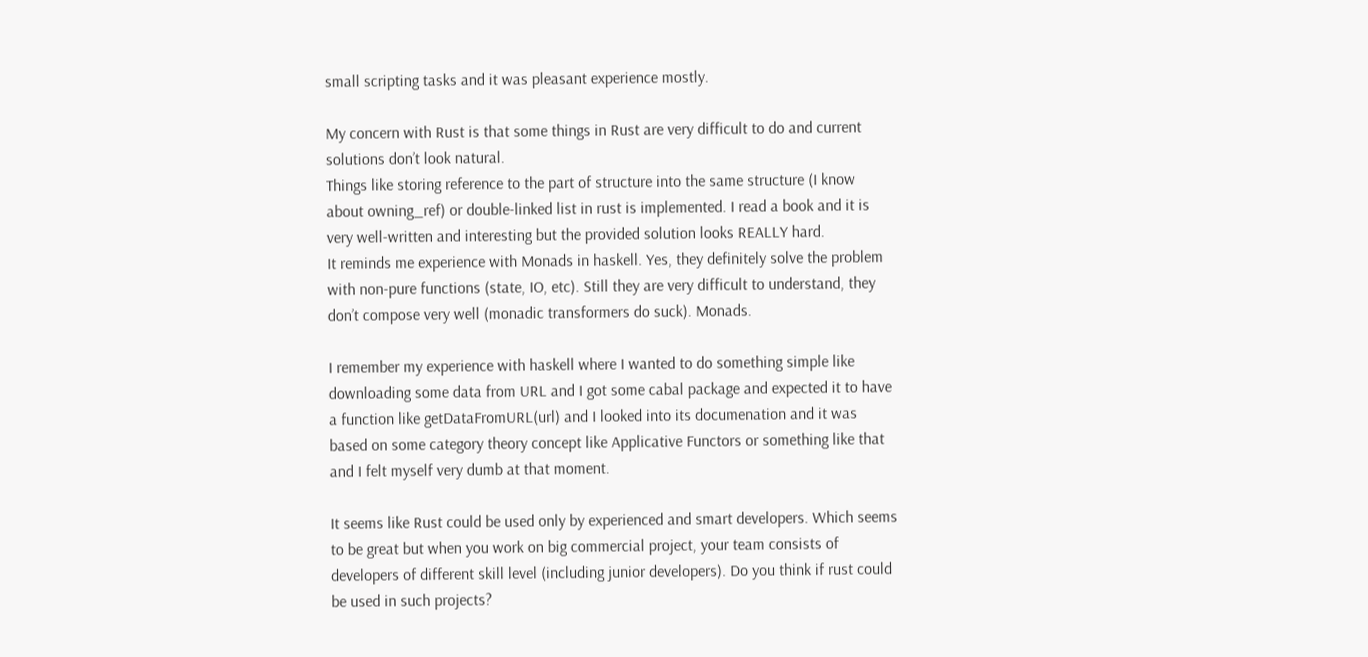small scripting tasks and it was pleasant experience mostly.

My concern with Rust is that some things in Rust are very difficult to do and current solutions don’t look natural.
Things like storing reference to the part of structure into the same structure (I know about owning_ref) or double-linked list in rust is implemented. I read a book and it is very well-written and interesting but the provided solution looks REALLY hard.
It reminds me experience with Monads in haskell. Yes, they definitely solve the problem with non-pure functions (state, IO, etc). Still they are very difficult to understand, they don’t compose very well (monadic transformers do suck). Monads.

I remember my experience with haskell where I wanted to do something simple like downloading some data from URL and I got some cabal package and expected it to have a function like getDataFromURL(url) and I looked into its documenation and it was based on some category theory concept like Applicative Functors or something like that and I felt myself very dumb at that moment.

It seems like Rust could be used only by experienced and smart developers. Which seems to be great but when you work on big commercial project, your team consists of developers of different skill level (including junior developers). Do you think if rust could be used in such projects?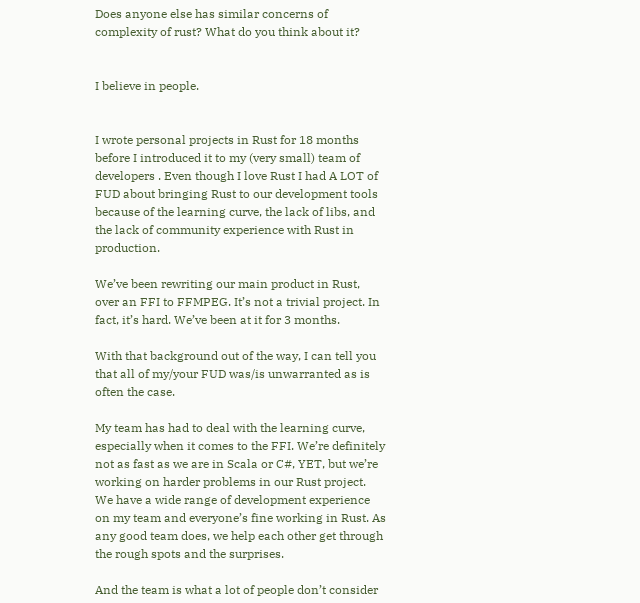Does anyone else has similar concerns of complexity of rust? What do you think about it?


I believe in people.


I wrote personal projects in Rust for 18 months before I introduced it to my (very small) team of developers . Even though I love Rust I had A LOT of FUD about bringing Rust to our development tools because of the learning curve, the lack of libs, and the lack of community experience with Rust in production.

We’ve been rewriting our main product in Rust, over an FFI to FFMPEG. It’s not a trivial project. In fact, it’s hard. We’ve been at it for 3 months.

With that background out of the way, I can tell you that all of my/your FUD was/is unwarranted as is often the case.

My team has had to deal with the learning curve, especially when it comes to the FFI. We’re definitely not as fast as we are in Scala or C#, YET, but we’re working on harder problems in our Rust project. We have a wide range of development experience on my team and everyone’s fine working in Rust. As any good team does, we help each other get through the rough spots and the surprises.

And the team is what a lot of people don’t consider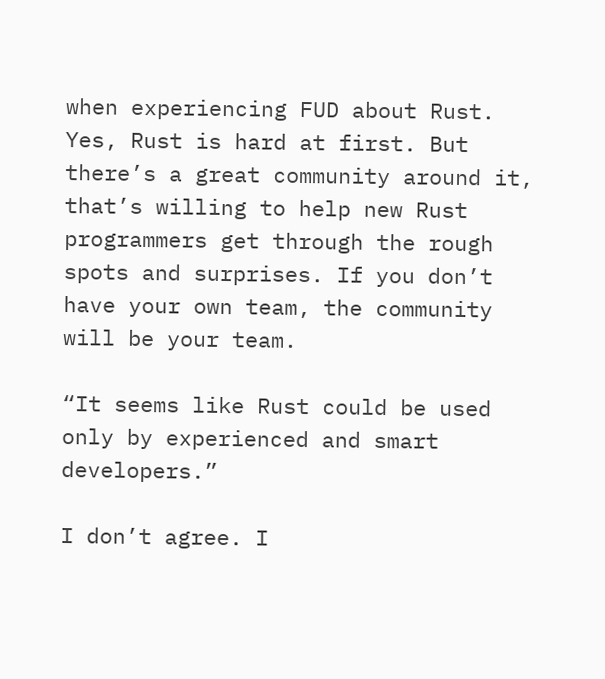when experiencing FUD about Rust. Yes, Rust is hard at first. But there’s a great community around it, that’s willing to help new Rust programmers get through the rough spots and surprises. If you don’t have your own team, the community will be your team.

“It seems like Rust could be used only by experienced and smart developers.”

I don’t agree. I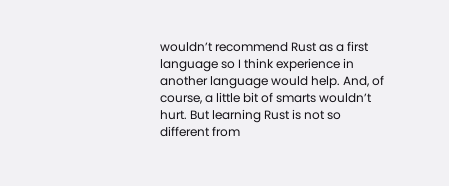wouldn’t recommend Rust as a first language so I think experience in another language would help. And, of course, a little bit of smarts wouldn’t hurt. But learning Rust is not so different from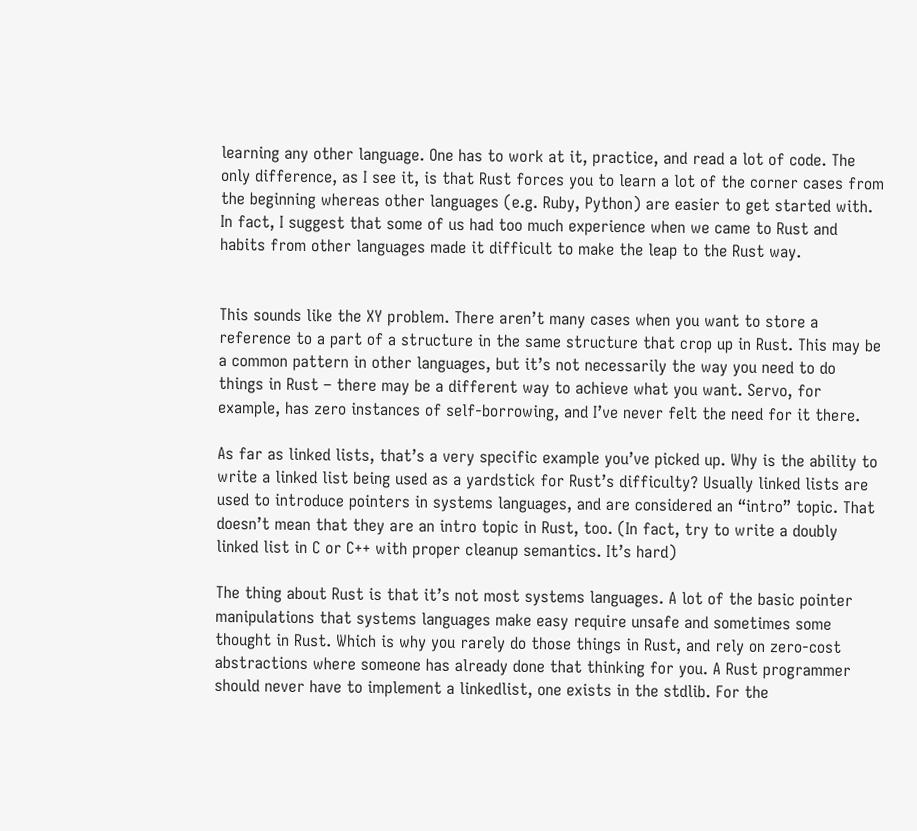learning any other language. One has to work at it, practice, and read a lot of code. The only difference, as I see it, is that Rust forces you to learn a lot of the corner cases from the beginning whereas other languages (e.g. Ruby, Python) are easier to get started with. In fact, I suggest that some of us had too much experience when we came to Rust and habits from other languages made it difficult to make the leap to the Rust way.


This sounds like the XY problem. There aren’t many cases when you want to store a reference to a part of a structure in the same structure that crop up in Rust. This may be a common pattern in other languages, but it’s not necessarily the way you need to do things in Rust – there may be a different way to achieve what you want. Servo, for example, has zero instances of self-borrowing, and I’ve never felt the need for it there.

As far as linked lists, that’s a very specific example you’ve picked up. Why is the ability to write a linked list being used as a yardstick for Rust’s difficulty? Usually linked lists are used to introduce pointers in systems languages, and are considered an “intro” topic. That doesn’t mean that they are an intro topic in Rust, too. (In fact, try to write a doubly linked list in C or C++ with proper cleanup semantics. It’s hard)

The thing about Rust is that it’s not most systems languages. A lot of the basic pointer manipulations that systems languages make easy require unsafe and sometimes some thought in Rust. Which is why you rarely do those things in Rust, and rely on zero-cost abstractions where someone has already done that thinking for you. A Rust programmer should never have to implement a linkedlist, one exists in the stdlib. For the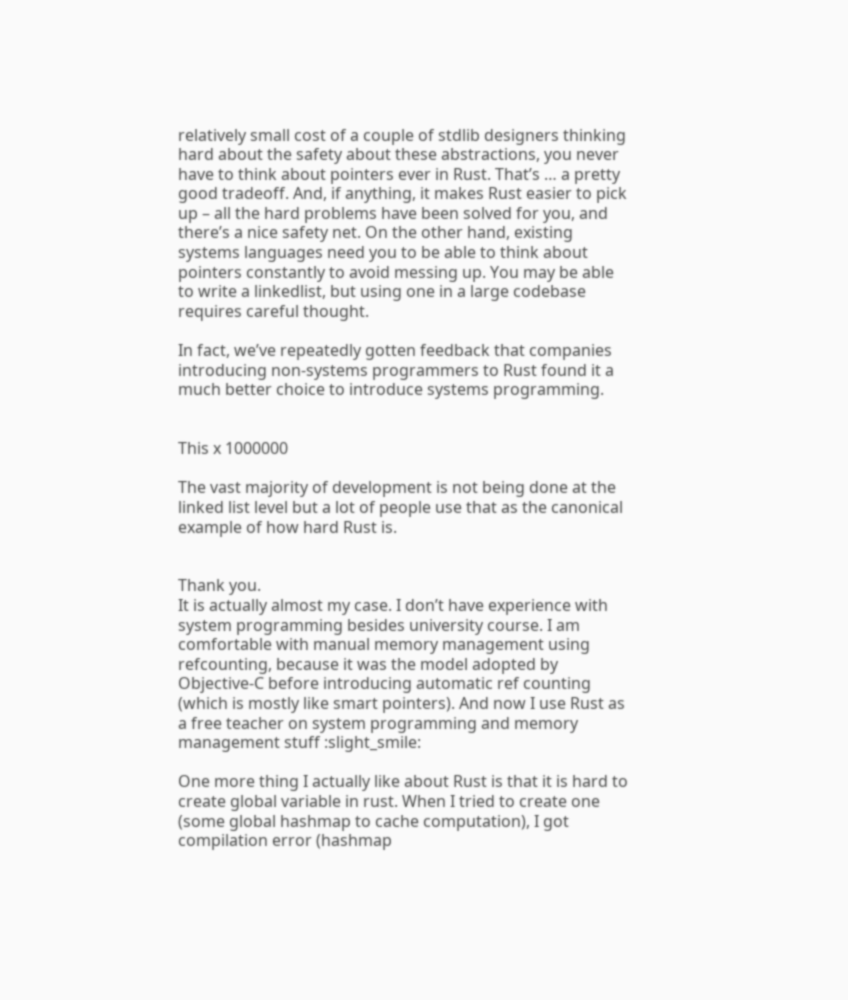relatively small cost of a couple of stdlib designers thinking hard about the safety about these abstractions, you never have to think about pointers ever in Rust. That’s … a pretty good tradeoff. And, if anything, it makes Rust easier to pick up – all the hard problems have been solved for you, and there’s a nice safety net. On the other hand, existing systems languages need you to be able to think about pointers constantly to avoid messing up. You may be able to write a linkedlist, but using one in a large codebase requires careful thought.

In fact, we’ve repeatedly gotten feedback that companies introducing non-systems programmers to Rust found it a much better choice to introduce systems programming.


This x 1000000

The vast majority of development is not being done at the linked list level but a lot of people use that as the canonical example of how hard Rust is.


Thank you.
It is actually almost my case. I don’t have experience with system programming besides university course. I am comfortable with manual memory management using refcounting, because it was the model adopted by Objective-C before introducing automatic ref counting (which is mostly like smart pointers). And now I use Rust as a free teacher on system programming and memory management stuff :slight_smile:

One more thing I actually like about Rust is that it is hard to create global variable in rust. When I tried to create one (some global hashmap to cache computation), I got compilation error (hashmap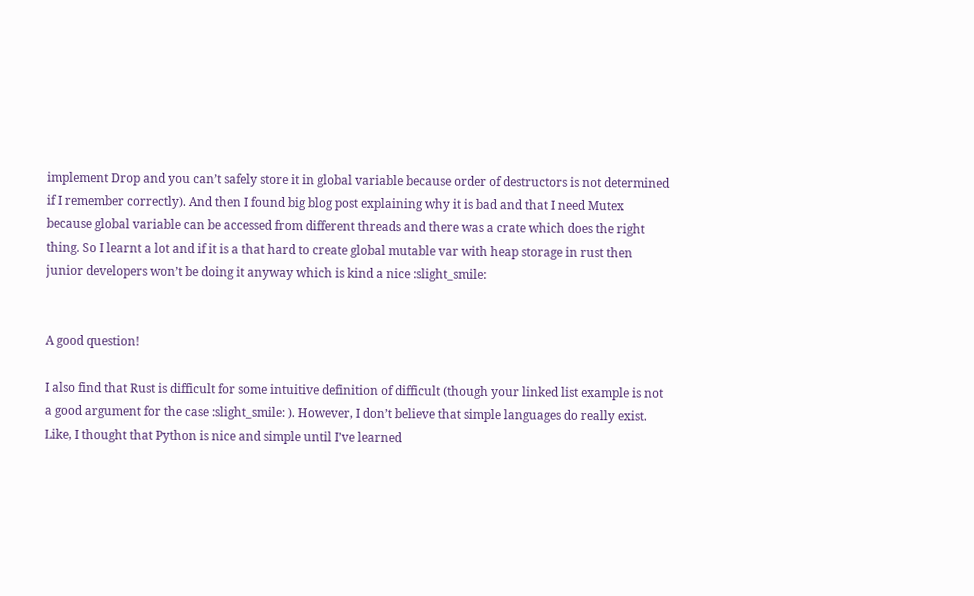implement Drop and you can’t safely store it in global variable because order of destructors is not determined if I remember correctly). And then I found big blog post explaining why it is bad and that I need Mutex because global variable can be accessed from different threads and there was a crate which does the right thing. So I learnt a lot and if it is a that hard to create global mutable var with heap storage in rust then junior developers won’t be doing it anyway which is kind a nice :slight_smile:


A good question!

I also find that Rust is difficult for some intuitive definition of difficult (though your linked list example is not a good argument for the case :slight_smile: ). However, I don’t believe that simple languages do really exist. Like, I thought that Python is nice and simple until I’ve learned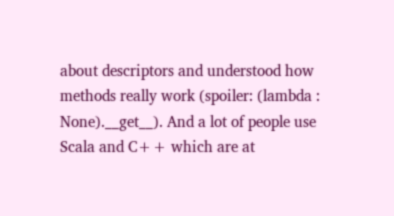about descriptors and understood how methods really work (spoiler: (lambda : None).__get__). And a lot of people use Scala and C++ which are at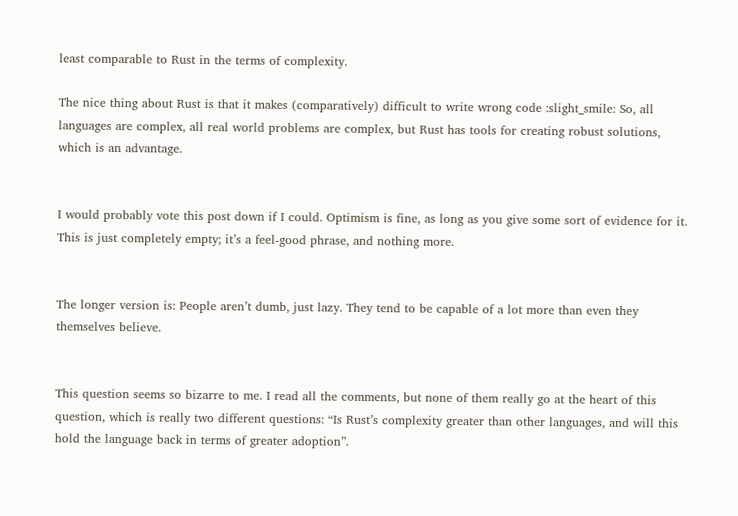least comparable to Rust in the terms of complexity.

The nice thing about Rust is that it makes (comparatively) difficult to write wrong code :slight_smile: So, all languages are complex, all real world problems are complex, but Rust has tools for creating robust solutions, which is an advantage.


I would probably vote this post down if I could. Optimism is fine, as long as you give some sort of evidence for it. This is just completely empty; it’s a feel-good phrase, and nothing more.


The longer version is: People aren’t dumb, just lazy. They tend to be capable of a lot more than even they themselves believe.


This question seems so bizarre to me. I read all the comments, but none of them really go at the heart of this question, which is really two different questions: “Is Rust’s complexity greater than other languages, and will this hold the language back in terms of greater adoption”.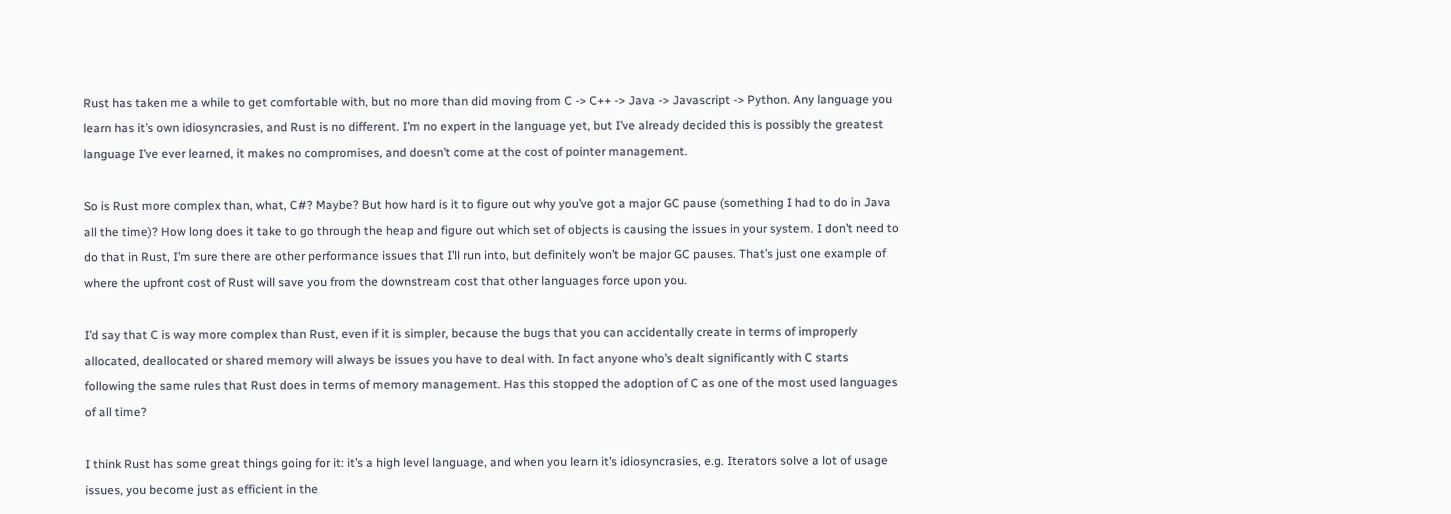Rust has taken me a while to get comfortable with, but no more than did moving from C -> C++ -> Java -> Javascript -> Python. Any language you learn has it’s own idiosyncrasies, and Rust is no different. I’m no expert in the language yet, but I’ve already decided this is possibly the greatest language I’ve ever learned, it makes no compromises, and doesn’t come at the cost of pointer management.

So is Rust more complex than, what, C#? Maybe? But how hard is it to figure out why you’ve got a major GC pause (something I had to do in Java all the time)? How long does it take to go through the heap and figure out which set of objects is causing the issues in your system. I don’t need to do that in Rust, I’m sure there are other performance issues that I’ll run into, but definitely won’t be major GC pauses. That’s just one example of where the upfront cost of Rust will save you from the downstream cost that other languages force upon you.

I’d say that C is way more complex than Rust, even if it is simpler, because the bugs that you can accidentally create in terms of improperly allocated, deallocated or shared memory will always be issues you have to deal with. In fact anyone who’s dealt significantly with C starts following the same rules that Rust does in terms of memory management. Has this stopped the adoption of C as one of the most used languages of all time?

I think Rust has some great things going for it: it’s a high level language, and when you learn it’s idiosyncrasies, e.g. Iterators solve a lot of usage issues, you become just as efficient in the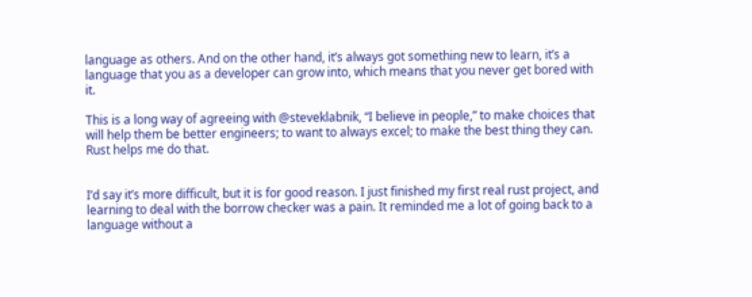language as others. And on the other hand, it’s always got something new to learn, it’s a language that you as a developer can grow into, which means that you never get bored with it.

This is a long way of agreeing with @steveklabnik, “I believe in people,” to make choices that will help them be better engineers; to want to always excel; to make the best thing they can. Rust helps me do that.


I’d say it’s more difficult, but it is for good reason. I just finished my first real rust project, and learning to deal with the borrow checker was a pain. It reminded me a lot of going back to a language without a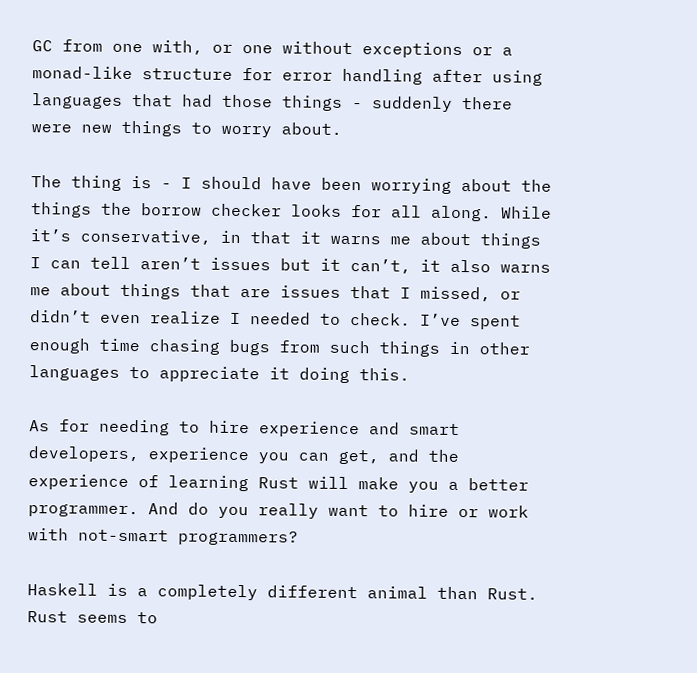GC from one with, or one without exceptions or a monad-like structure for error handling after using languages that had those things - suddenly there were new things to worry about.

The thing is - I should have been worrying about the things the borrow checker looks for all along. While it’s conservative, in that it warns me about things I can tell aren’t issues but it can’t, it also warns me about things that are issues that I missed, or didn’t even realize I needed to check. I’ve spent enough time chasing bugs from such things in other languages to appreciate it doing this.

As for needing to hire experience and smart developers, experience you can get, and the experience of learning Rust will make you a better programmer. And do you really want to hire or work with not-smart programmers?

Haskell is a completely different animal than Rust. Rust seems to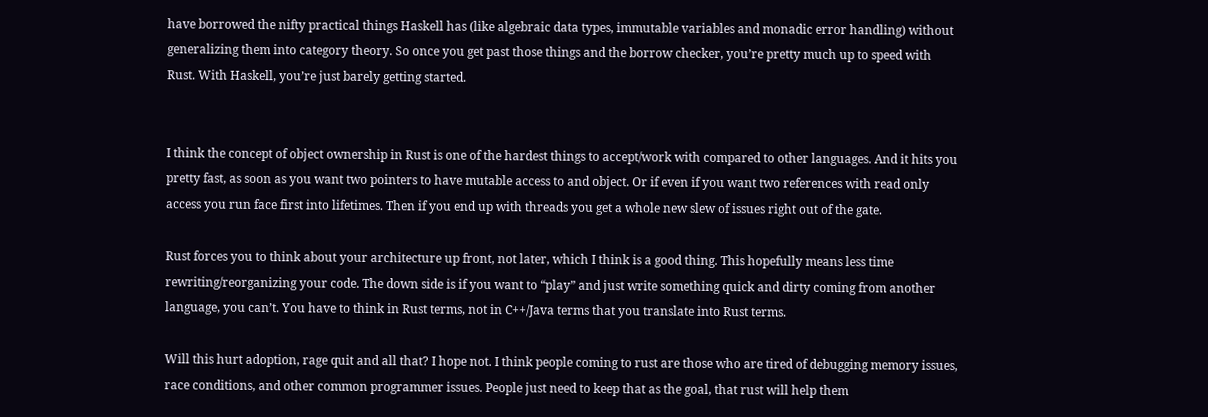have borrowed the nifty practical things Haskell has (like algebraic data types, immutable variables and monadic error handling) without generalizing them into category theory. So once you get past those things and the borrow checker, you’re pretty much up to speed with Rust. With Haskell, you’re just barely getting started.


I think the concept of object ownership in Rust is one of the hardest things to accept/work with compared to other languages. And it hits you pretty fast, as soon as you want two pointers to have mutable access to and object. Or if even if you want two references with read only access you run face first into lifetimes. Then if you end up with threads you get a whole new slew of issues right out of the gate.

Rust forces you to think about your architecture up front, not later, which I think is a good thing. This hopefully means less time rewriting/reorganizing your code. The down side is if you want to “play” and just write something quick and dirty coming from another language, you can’t. You have to think in Rust terms, not in C++/Java terms that you translate into Rust terms.

Will this hurt adoption, rage quit and all that? I hope not. I think people coming to rust are those who are tired of debugging memory issues, race conditions, and other common programmer issues. People just need to keep that as the goal, that rust will help them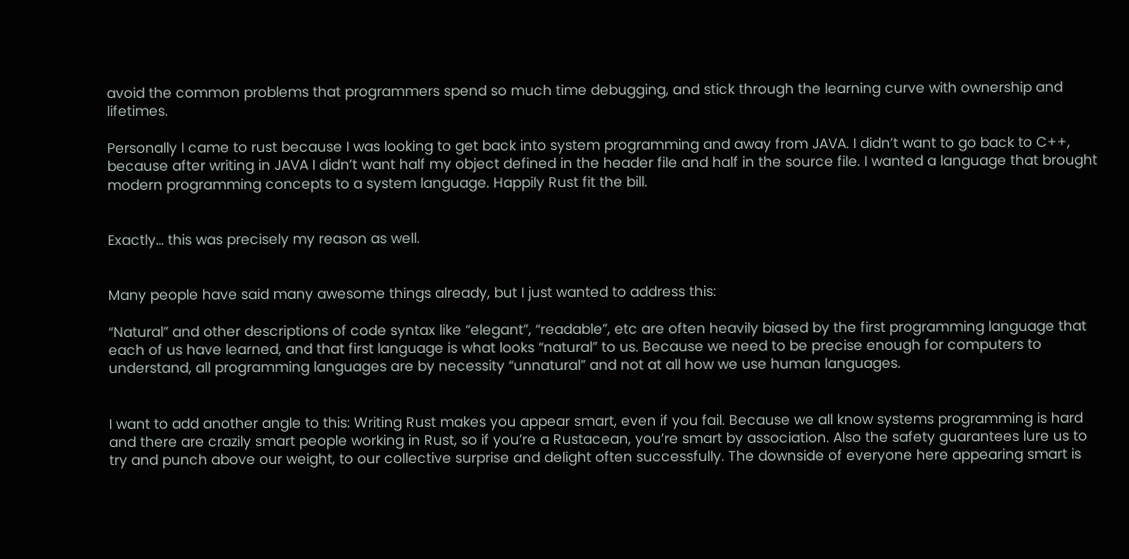avoid the common problems that programmers spend so much time debugging, and stick through the learning curve with ownership and lifetimes.

Personally I came to rust because I was looking to get back into system programming and away from JAVA. I didn’t want to go back to C++, because after writing in JAVA I didn’t want half my object defined in the header file and half in the source file. I wanted a language that brought modern programming concepts to a system language. Happily Rust fit the bill.


Exactly… this was precisely my reason as well.


Many people have said many awesome things already, but I just wanted to address this:

“Natural” and other descriptions of code syntax like “elegant”, “readable”, etc are often heavily biased by the first programming language that each of us have learned, and that first language is what looks “natural” to us. Because we need to be precise enough for computers to understand, all programming languages are by necessity “unnatural” and not at all how we use human languages.


I want to add another angle to this: Writing Rust makes you appear smart, even if you fail. Because we all know systems programming is hard and there are crazily smart people working in Rust, so if you’re a Rustacean, you’re smart by association. Also the safety guarantees lure us to try and punch above our weight, to our collective surprise and delight often successfully. The downside of everyone here appearing smart is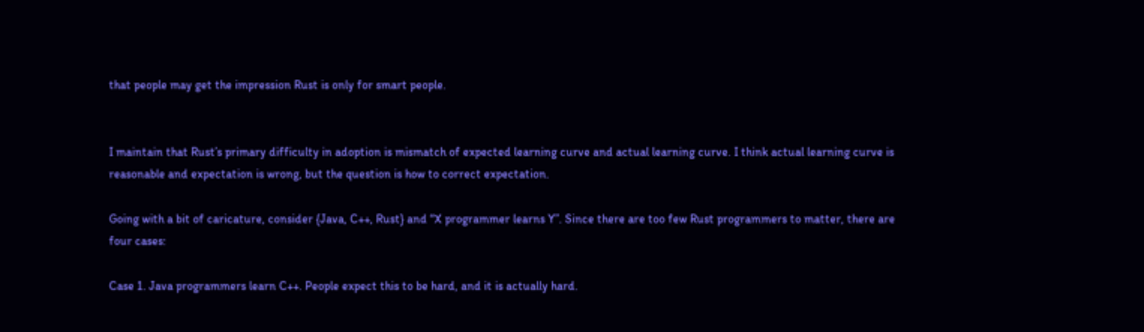that people may get the impression Rust is only for smart people.


I maintain that Rust’s primary difficulty in adoption is mismatch of expected learning curve and actual learning curve. I think actual learning curve is reasonable and expectation is wrong, but the question is how to correct expectation.

Going with a bit of caricature, consider {Java, C++, Rust} and “X programmer learns Y”. Since there are too few Rust programmers to matter, there are four cases:

Case 1. Java programmers learn C++. People expect this to be hard, and it is actually hard.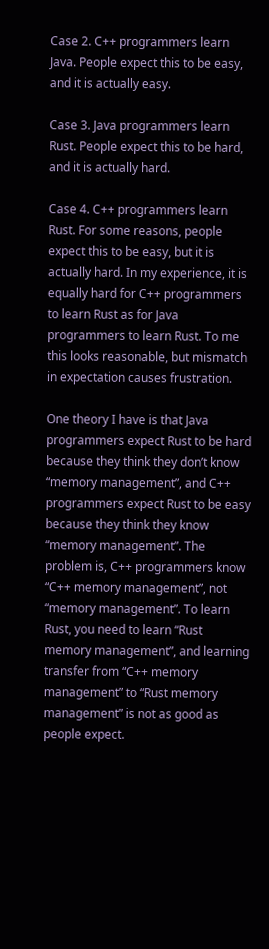Case 2. C++ programmers learn Java. People expect this to be easy, and it is actually easy.

Case 3. Java programmers learn Rust. People expect this to be hard, and it is actually hard.

Case 4. C++ programmers learn Rust. For some reasons, people expect this to be easy, but it is actually hard. In my experience, it is equally hard for C++ programmers to learn Rust as for Java programmers to learn Rust. To me this looks reasonable, but mismatch in expectation causes frustration.

One theory I have is that Java programmers expect Rust to be hard because they think they don’t know “memory management”, and C++ programmers expect Rust to be easy because they think they know “memory management”. The problem is, C++ programmers know “C++ memory management”, not “memory management”. To learn Rust, you need to learn “Rust memory management”, and learning transfer from “C++ memory management” to “Rust memory management” is not as good as people expect.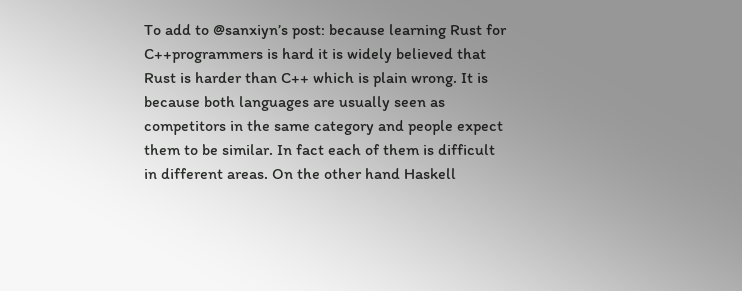To add to @sanxiyn’s post: because learning Rust for C++programmers is hard it is widely believed that Rust is harder than C++ which is plain wrong. It is because both languages are usually seen as competitors in the same category and people expect them to be similar. In fact each of them is difficult in different areas. On the other hand Haskell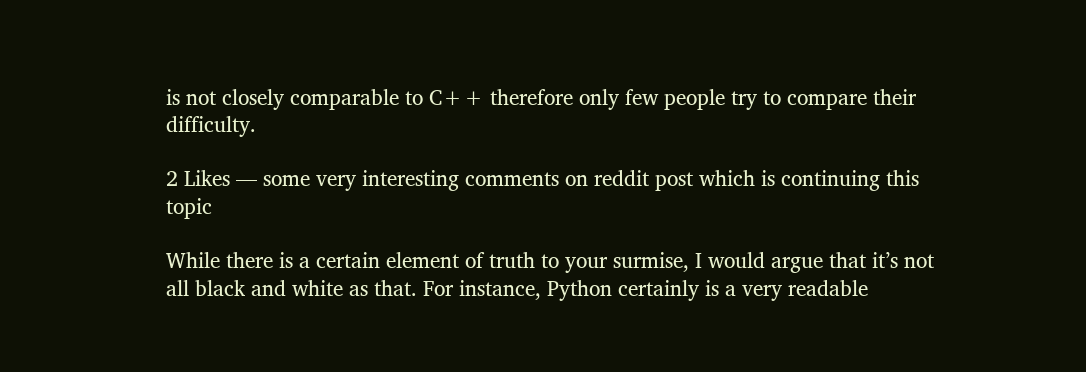is not closely comparable to C++ therefore only few people try to compare their difficulty.

2 Likes — some very interesting comments on reddit post which is continuing this topic

While there is a certain element of truth to your surmise, I would argue that it’s not all black and white as that. For instance, Python certainly is a very readable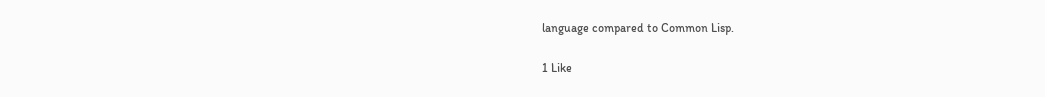language compared to Common Lisp.

1 Like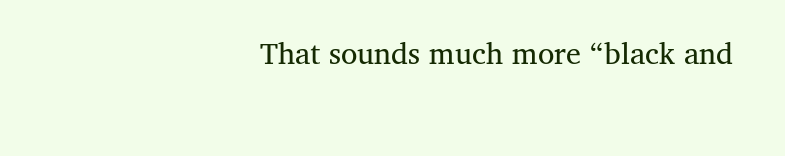That sounds much more “black and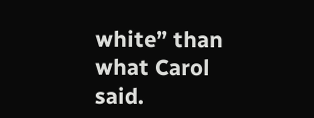white” than what Carol said.